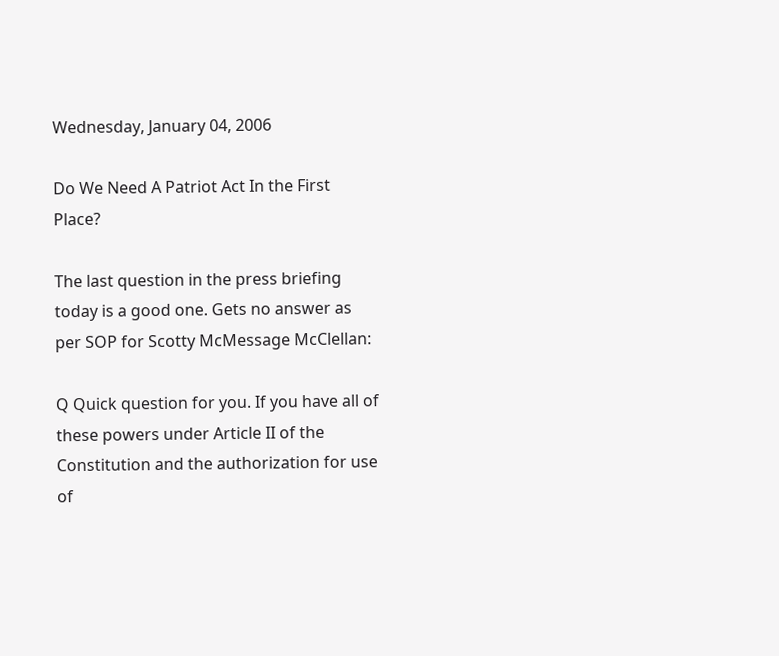Wednesday, January 04, 2006

Do We Need A Patriot Act In the First Place?

The last question in the press briefing today is a good one. Gets no answer as per SOP for Scotty McMessage McClellan:

Q Quick question for you. If you have all of these powers under Article II of the Constitution and the authorization for use of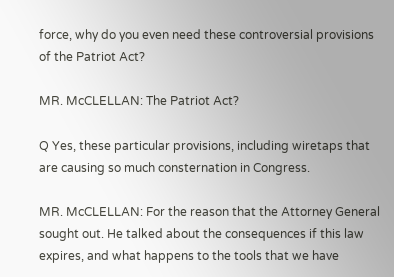force, why do you even need these controversial provisions of the Patriot Act?

MR. McCLELLAN: The Patriot Act?

Q Yes, these particular provisions, including wiretaps that are causing so much consternation in Congress.

MR. McCLELLAN: For the reason that the Attorney General sought out. He talked about the consequences if this law expires, and what happens to the tools that we have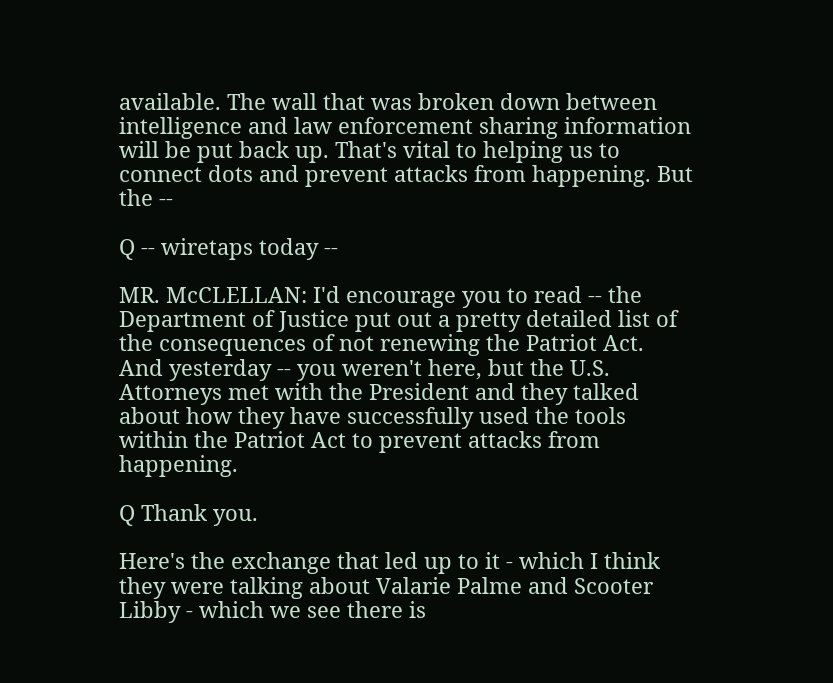available. The wall that was broken down between intelligence and law enforcement sharing information will be put back up. That's vital to helping us to connect dots and prevent attacks from happening. But the --

Q -- wiretaps today --

MR. McCLELLAN: I'd encourage you to read -- the Department of Justice put out a pretty detailed list of the consequences of not renewing the Patriot Act. And yesterday -- you weren't here, but the U.S. Attorneys met with the President and they talked about how they have successfully used the tools within the Patriot Act to prevent attacks from happening.

Q Thank you.

Here's the exchange that led up to it - which I think they were talking about Valarie Palme and Scooter Libby - which we see there is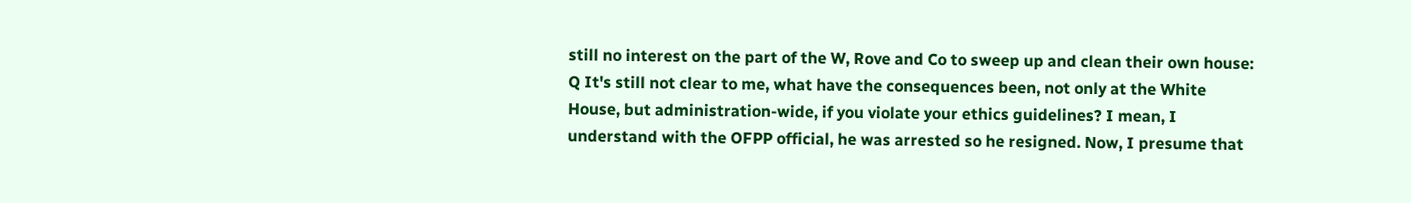still no interest on the part of the W, Rove and Co to sweep up and clean their own house:
Q It's still not clear to me, what have the consequences been, not only at the White House, but administration-wide, if you violate your ethics guidelines? I mean, I understand with the OFPP official, he was arrested so he resigned. Now, I presume that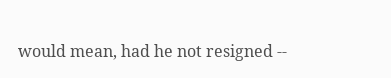would mean, had he not resigned --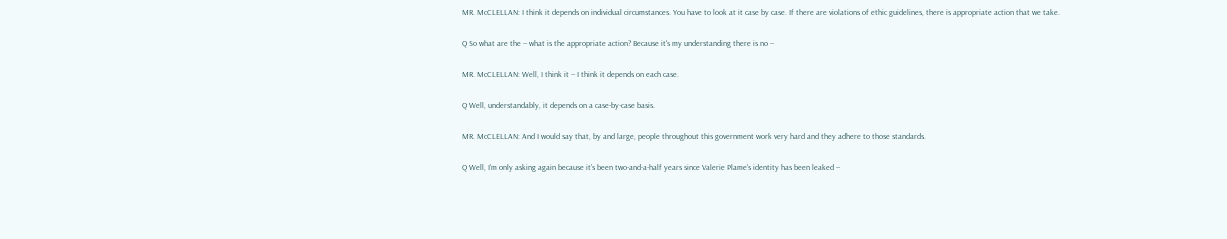MR. McCLELLAN: I think it depends on individual circumstances. You have to look at it case by case. If there are violations of ethic guidelines, there is appropriate action that we take.

Q So what are the -- what is the appropriate action? Because it's my understanding there is no --

MR. McCLELLAN: Well, I think it -- I think it depends on each case.

Q Well, understandably, it depends on a case-by-case basis.

MR. McCLELLAN: And I would say that, by and large, people throughout this government work very hard and they adhere to those standards.

Q Well, I'm only asking again because it's been two-and-a-half years since Valerie Plame's identity has been leaked --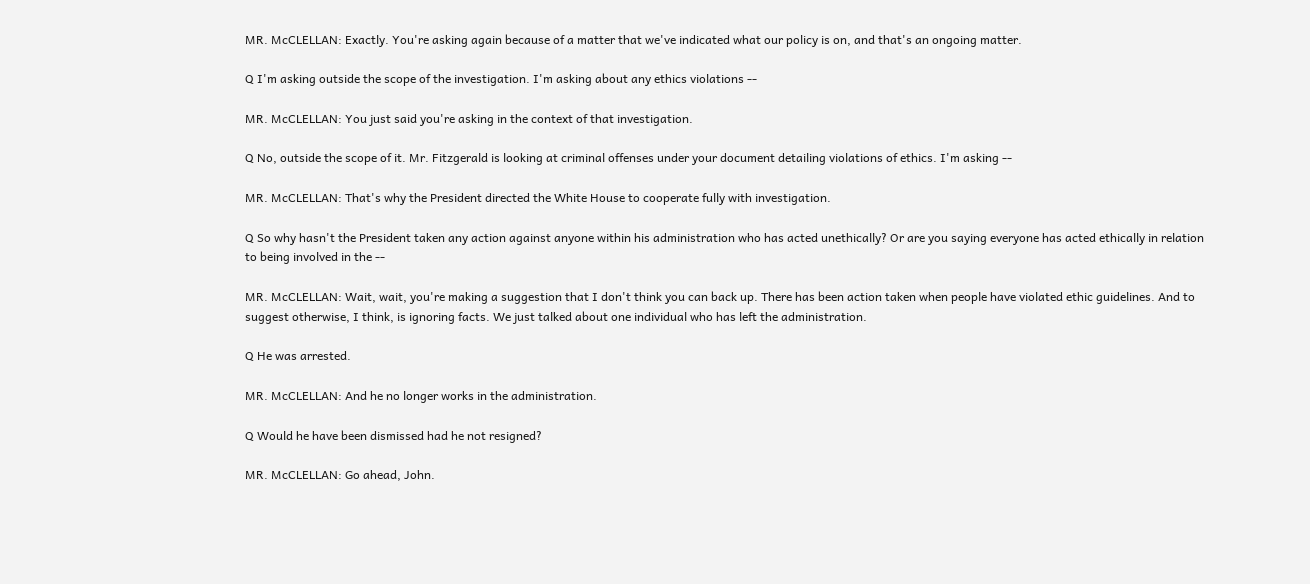MR. McCLELLAN: Exactly. You're asking again because of a matter that we've indicated what our policy is on, and that's an ongoing matter.

Q I'm asking outside the scope of the investigation. I'm asking about any ethics violations --

MR. McCLELLAN: You just said you're asking in the context of that investigation.

Q No, outside the scope of it. Mr. Fitzgerald is looking at criminal offenses under your document detailing violations of ethics. I'm asking --

MR. McCLELLAN: That's why the President directed the White House to cooperate fully with investigation.

Q So why hasn't the President taken any action against anyone within his administration who has acted unethically? Or are you saying everyone has acted ethically in relation to being involved in the --

MR. McCLELLAN: Wait, wait, you're making a suggestion that I don't think you can back up. There has been action taken when people have violated ethic guidelines. And to suggest otherwise, I think, is ignoring facts. We just talked about one individual who has left the administration.

Q He was arrested.

MR. McCLELLAN: And he no longer works in the administration.

Q Would he have been dismissed had he not resigned?

MR. McCLELLAN: Go ahead, John.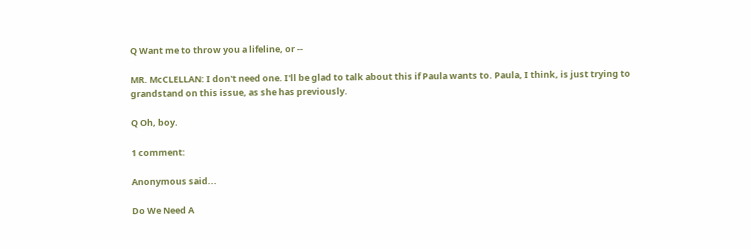Q Want me to throw you a lifeline, or --

MR. McCLELLAN: I don't need one. I'll be glad to talk about this if Paula wants to. Paula, I think, is just trying to grandstand on this issue, as she has previously.

Q Oh, boy.

1 comment:

Anonymous said...

Do We Need A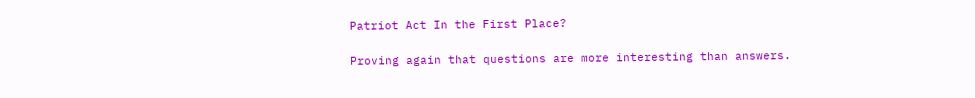Patriot Act In the First Place?

Proving again that questions are more interesting than answers.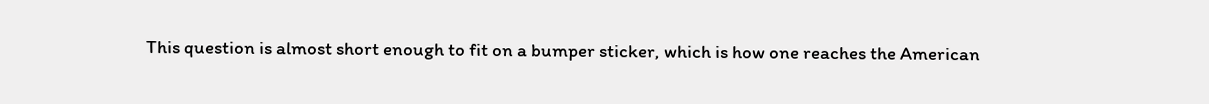This question is almost short enough to fit on a bumper sticker, which is how one reaches the American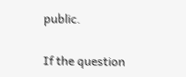public.

If the question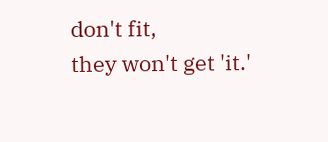don't fit,
they won't get 'it.'